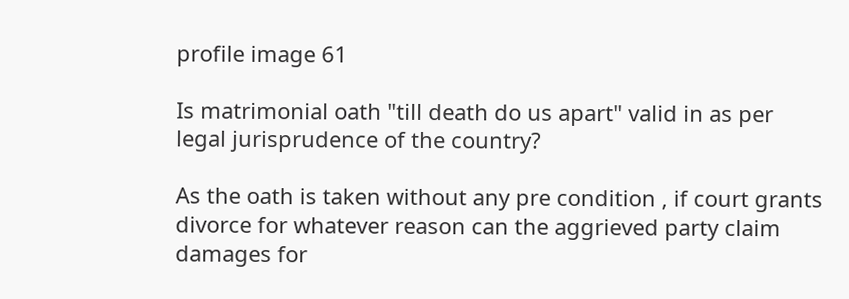profile image 61

Is matrimonial oath "till death do us apart" valid in as per legal jurisprudence of the country?

As the oath is taken without any pre condition , if court grants divorce for whatever reason can the aggrieved party claim damages for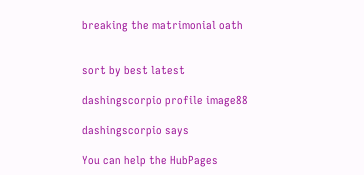breaking the matrimonial oath


sort by best latest

dashingscorpio profile image88

dashingscorpio says

You can help the HubPages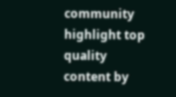community highlight top quality content by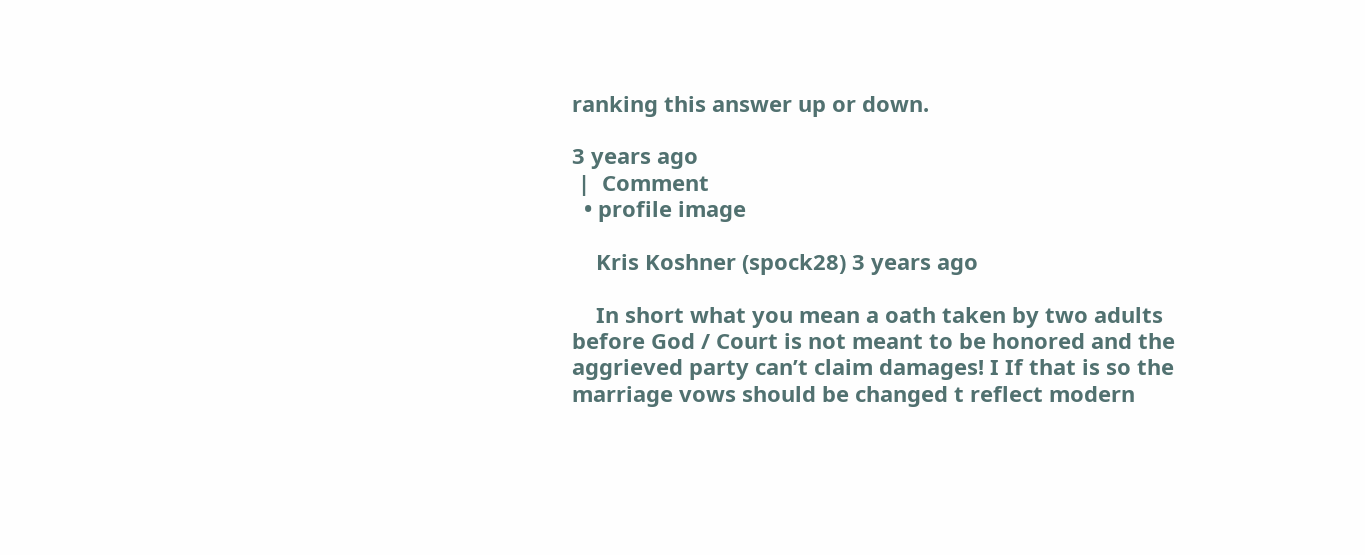ranking this answer up or down.

3 years ago
 |  Comment
  • profile image

    Kris Koshner (spock28) 3 years ago

    In short what you mean a oath taken by two adults before God / Court is not meant to be honored and the aggrieved party can’t claim damages! I If that is so the marriage vows should be changed t reflect modern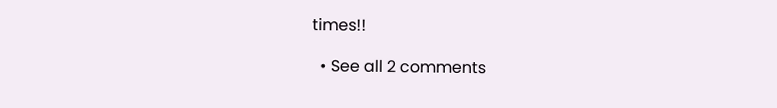times!!

  • See all 2 comments